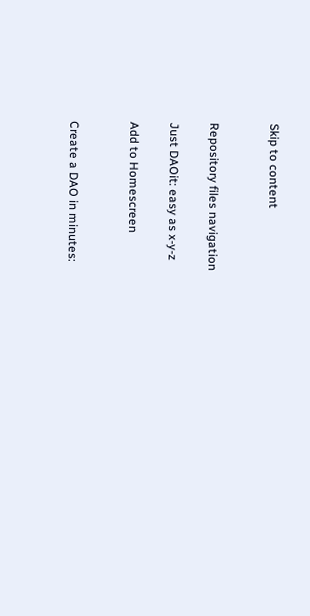Skip to content


Repository files navigation

Just DAOit: easy as x-y-z

Add to Homescreen


Create a DAO in minutes: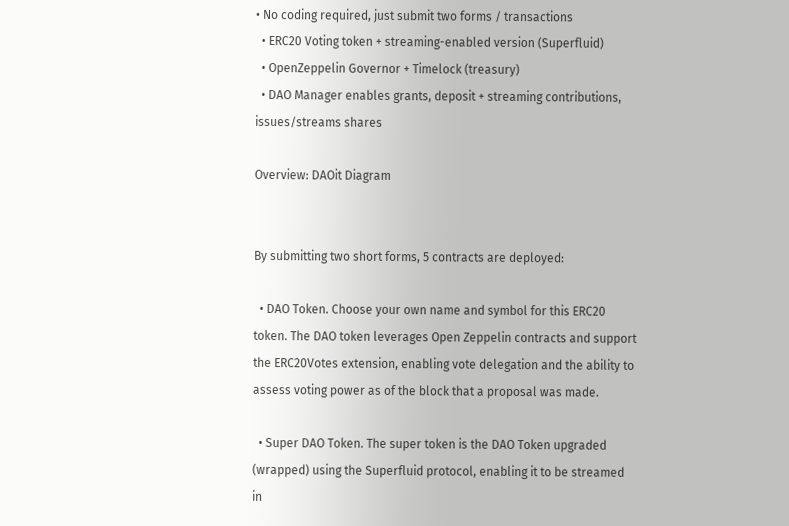• No coding required, just submit two forms / transactions
  • ERC20 Voting token + streaming-enabled version (Superfluid)
  • OpenZeppelin Governor + Timelock (treasury)
  • DAO Manager enables grants, deposit + streaming contributions, issues/streams shares

Overview: DAOit Diagram


By submitting two short forms, 5 contracts are deployed:

  • DAO Token. Choose your own name and symbol for this ERC20 token. The DAO token leverages Open Zeppelin contracts and support the ERC20Votes extension, enabling vote delegation and the ability to assess voting power as of the block that a proposal was made.

  • Super DAO Token. The super token is the DAO Token upgraded (wrapped) using the Superfluid protocol, enabling it to be streamed in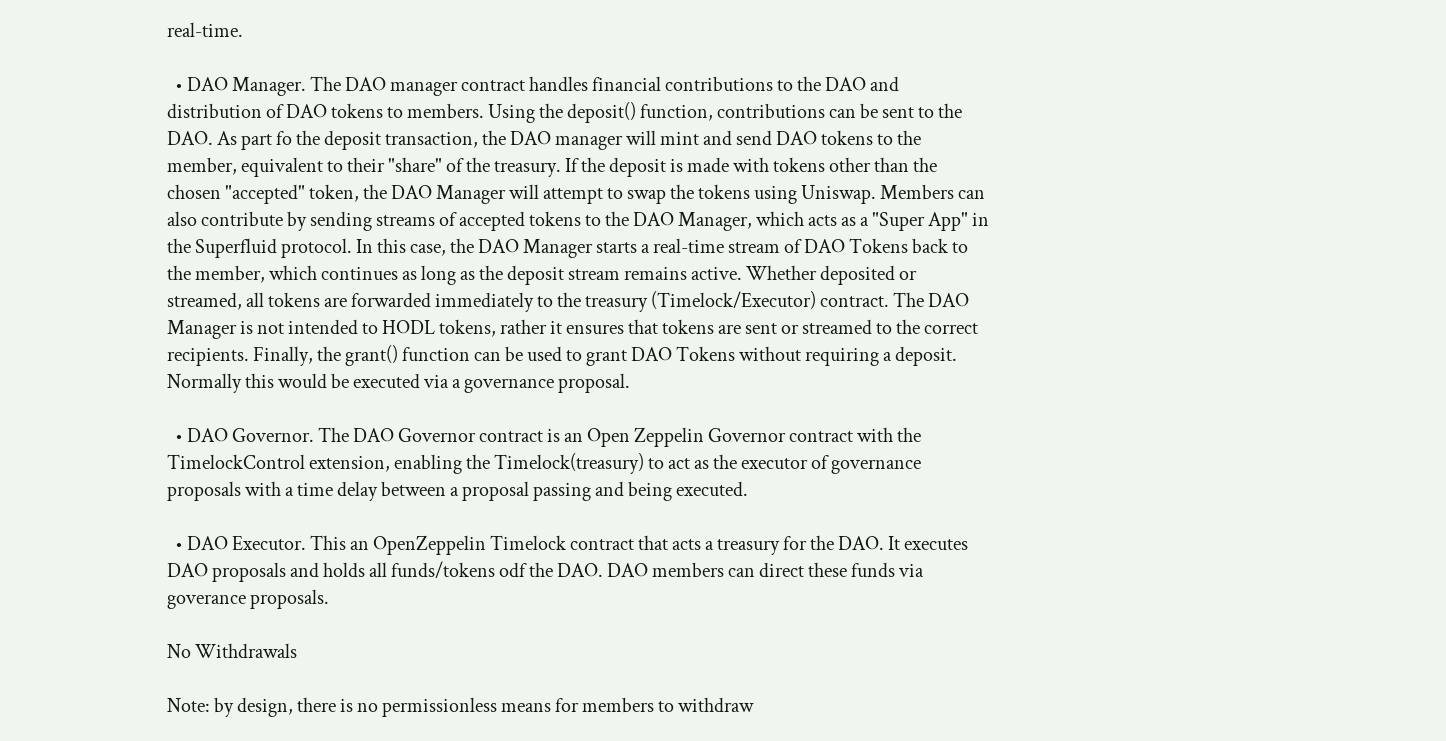real-time.

  • DAO Manager. The DAO manager contract handles financial contributions to the DAO and distribution of DAO tokens to members. Using the deposit() function, contributions can be sent to the DAO. As part fo the deposit transaction, the DAO manager will mint and send DAO tokens to the member, equivalent to their "share" of the treasury. If the deposit is made with tokens other than the chosen "accepted" token, the DAO Manager will attempt to swap the tokens using Uniswap. Members can also contribute by sending streams of accepted tokens to the DAO Manager, which acts as a "Super App" in the Superfluid protocol. In this case, the DAO Manager starts a real-time stream of DAO Tokens back to the member, which continues as long as the deposit stream remains active. Whether deposited or streamed, all tokens are forwarded immediately to the treasury (Timelock/Executor) contract. The DAO Manager is not intended to HODL tokens, rather it ensures that tokens are sent or streamed to the correct recipients. Finally, the grant() function can be used to grant DAO Tokens without requiring a deposit. Normally this would be executed via a governance proposal.

  • DAO Governor. The DAO Governor contract is an Open Zeppelin Governor contract with the TimelockControl extension, enabling the Timelock(treasury) to act as the executor of governance proposals with a time delay between a proposal passing and being executed.

  • DAO Executor. This an OpenZeppelin Timelock contract that acts a treasury for the DAO. It executes DAO proposals and holds all funds/tokens odf the DAO. DAO members can direct these funds via goverance proposals.

No Withdrawals

Note: by design, there is no permissionless means for members to withdraw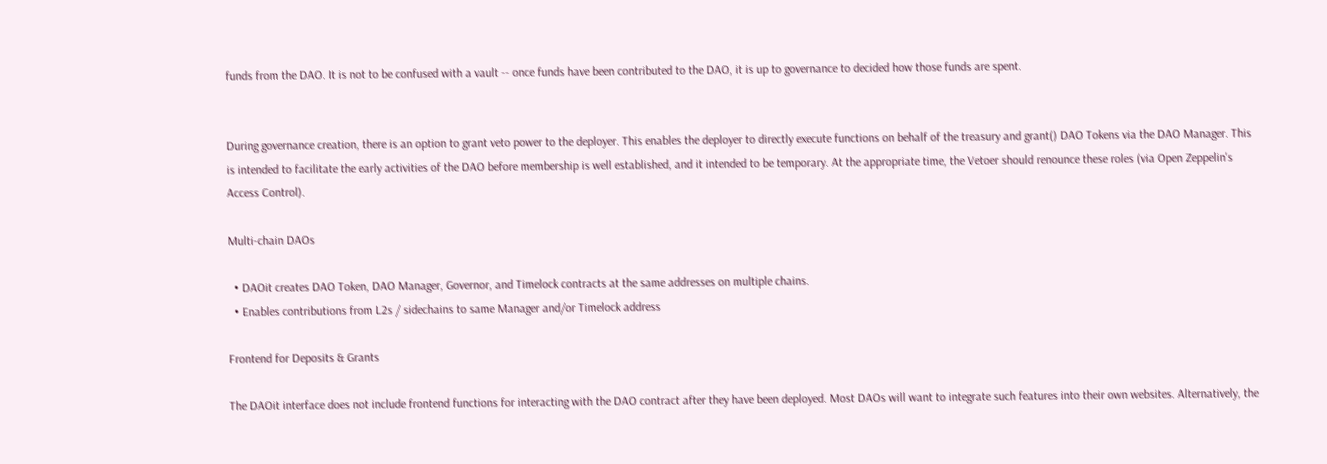funds from the DAO. It is not to be confused with a vault -- once funds have been contributed to the DAO, it is up to governance to decided how those funds are spent.


During governance creation, there is an option to grant veto power to the deployer. This enables the deployer to directly execute functions on behalf of the treasury and grant() DAO Tokens via the DAO Manager. This is intended to facilitate the early activities of the DAO before membership is well established, and it intended to be temporary. At the appropriate time, the Vetoer should renounce these roles (via Open Zeppelin's Access Control).

Multi-chain DAOs

  • DAOit creates DAO Token, DAO Manager, Governor, and Timelock contracts at the same addresses on multiple chains.
  • Enables contributions from L2s / sidechains to same Manager and/or Timelock address

Frontend for Deposits & Grants

The DAOit interface does not include frontend functions for interacting with the DAO contract after they have been deployed. Most DAOs will want to integrate such features into their own websites. Alternatively, the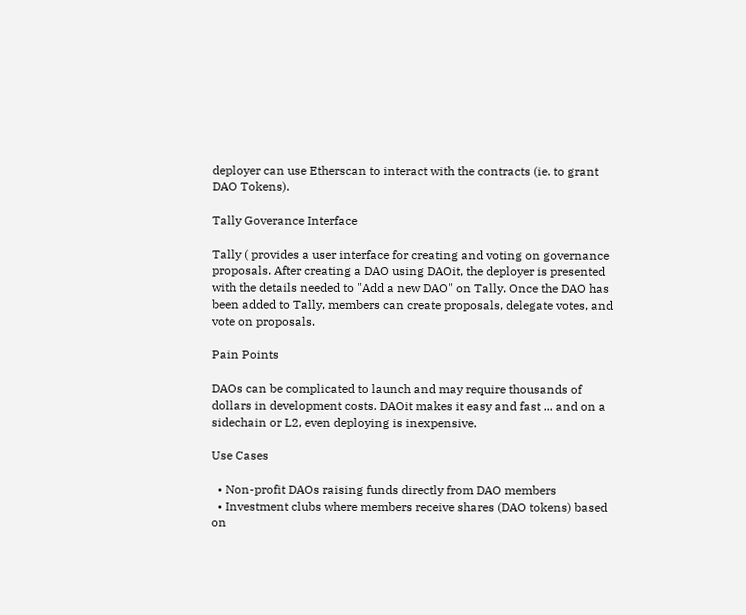deployer can use Etherscan to interact with the contracts (ie. to grant DAO Tokens).

Tally Goverance Interface

Tally ( provides a user interface for creating and voting on governance proposals. After creating a DAO using DAOit, the deployer is presented with the details needed to "Add a new DAO" on Tally. Once the DAO has been added to Tally, members can create proposals, delegate votes, and vote on proposals.

Pain Points

DAOs can be complicated to launch and may require thousands of dollars in development costs. DAOit makes it easy and fast ... and on a sidechain or L2, even deploying is inexpensive.

Use Cases

  • Non-profit DAOs raising funds directly from DAO members
  • Investment clubs where members receive shares (DAO tokens) based on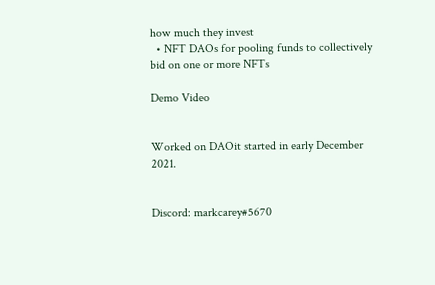how much they invest
  • NFT DAOs for pooling funds to collectively bid on one or more NFTs

Demo Video


Worked on DAOit started in early December 2021.


Discord: markcarey#5670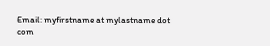Email: myfirstname at mylastname dot com